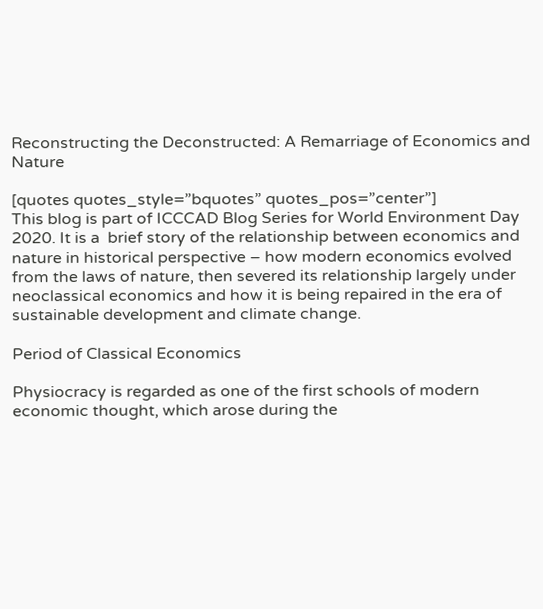Reconstructing the Deconstructed: A Remarriage of Economics and Nature

[quotes quotes_style=”bquotes” quotes_pos=”center”]
This blog is part of ICCCAD Blog Series for World Environment Day 2020. It is a  brief story of the relationship between economics and nature in historical perspective – how modern economics evolved from the laws of nature, then severed its relationship largely under neoclassical economics and how it is being repaired in the era of sustainable development and climate change.

Period of Classical Economics

Physiocracy is regarded as one of the first schools of modern economic thought, which arose during the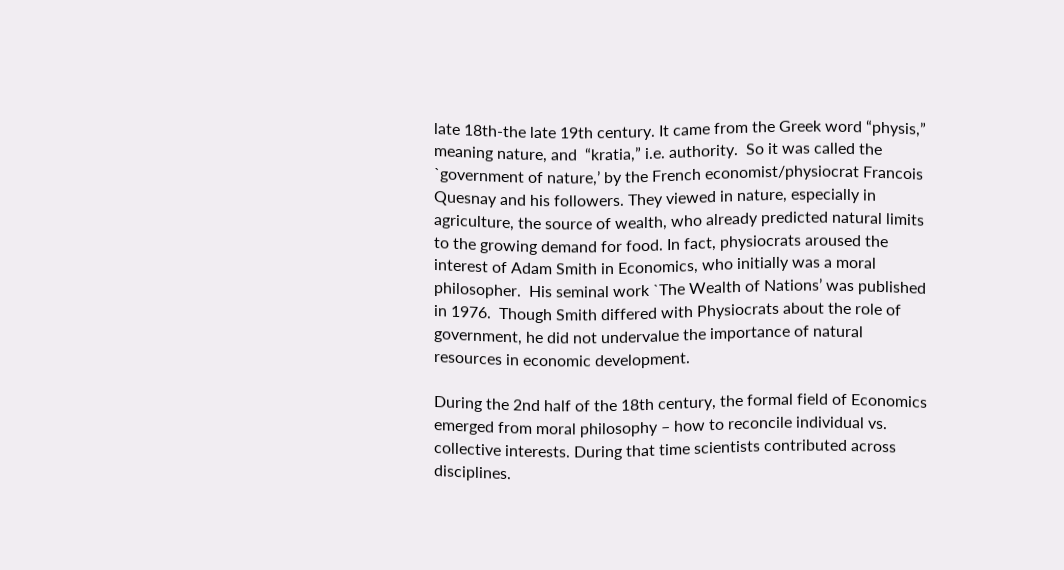late 18th-the late 19th century. It came from the Greek word “physis,” meaning nature, and  “kratia,” i.e. authority.  So it was called the  `government of nature,’ by the French economist/physiocrat Francois Quesnay and his followers. They viewed in nature, especially in agriculture, the source of wealth, who already predicted natural limits to the growing demand for food. In fact, physiocrats aroused the interest of Adam Smith in Economics, who initially was a moral philosopher.  His seminal work `The Wealth of Nations’ was published in 1976.  Though Smith differed with Physiocrats about the role of government, he did not undervalue the importance of natural resources in economic development.

During the 2nd half of the 18th century, the formal field of Economics emerged from moral philosophy – how to reconcile individual vs. collective interests. During that time scientists contributed across disciplines.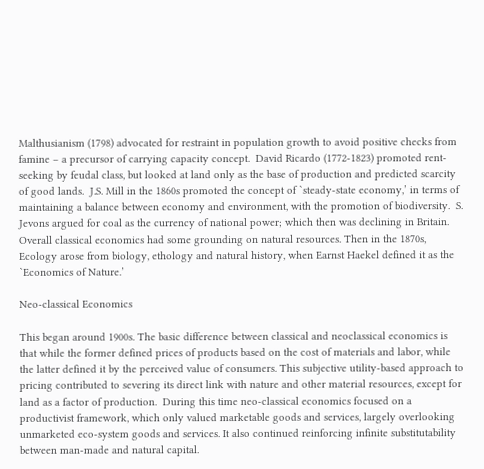Malthusianism (1798) advocated for restraint in population growth to avoid positive checks from famine – a precursor of carrying capacity concept.  David Ricardo (1772-1823) promoted rent-seeking by feudal class, but looked at land only as the base of production and predicted scarcity of good lands.  J.S. Mill in the 1860s promoted the concept of `steady-state economy,’ in terms of maintaining a balance between economy and environment, with the promotion of biodiversity.  S. Jevons argued for coal as the currency of national power; which then was declining in Britain. Overall classical economics had some grounding on natural resources. Then in the 1870s, Ecology arose from biology, ethology and natural history, when Earnst Haekel defined it as the `Economics of Nature.’

Neo-classical Economics

This began around 1900s. The basic difference between classical and neoclassical economics is that while the former defined prices of products based on the cost of materials and labor, while the latter defined it by the perceived value of consumers. This subjective utility-based approach to pricing contributed to severing its direct link with nature and other material resources, except for land as a factor of production.  During this time neo-classical economics focused on a productivist framework, which only valued marketable goods and services, largely overlooking unmarketed eco-system goods and services. It also continued reinforcing infinite substitutability between man-made and natural capital.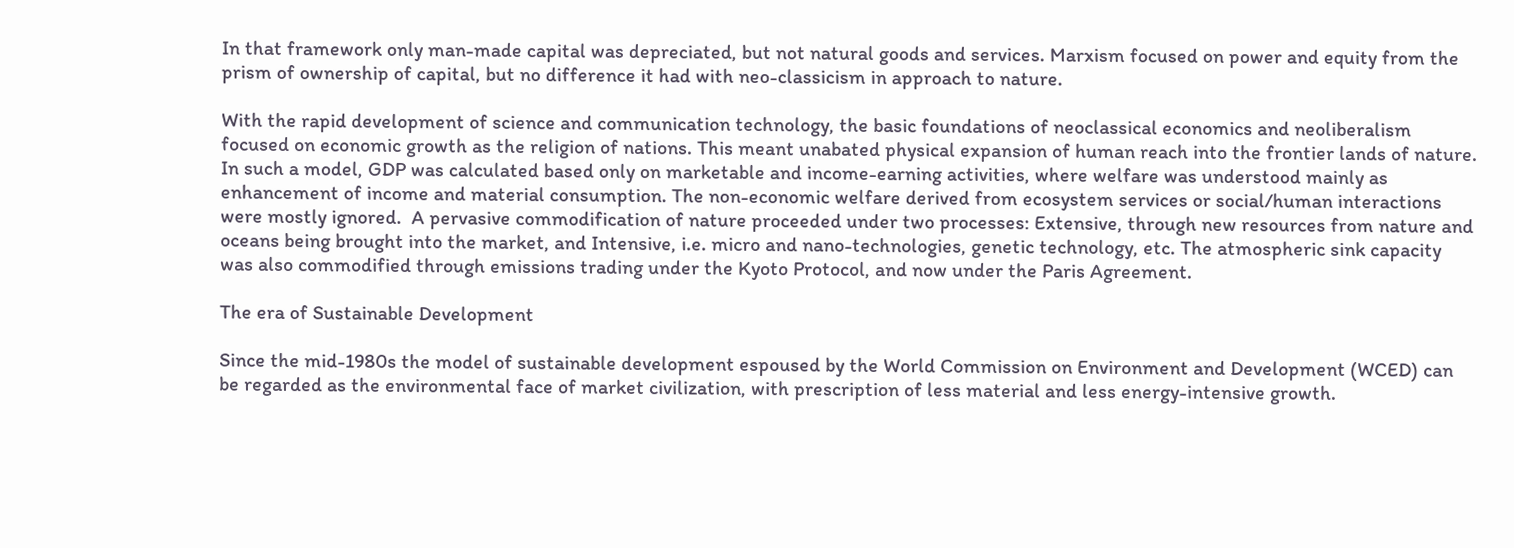In that framework only man-made capital was depreciated, but not natural goods and services. Marxism focused on power and equity from the prism of ownership of capital, but no difference it had with neo-classicism in approach to nature.

With the rapid development of science and communication technology, the basic foundations of neoclassical economics and neoliberalism focused on economic growth as the religion of nations. This meant unabated physical expansion of human reach into the frontier lands of nature.  In such a model, GDP was calculated based only on marketable and income-earning activities, where welfare was understood mainly as enhancement of income and material consumption. The non-economic welfare derived from ecosystem services or social/human interactions were mostly ignored.  A pervasive commodification of nature proceeded under two processes: Extensive, through new resources from nature and oceans being brought into the market, and Intensive, i.e. micro and nano-technologies, genetic technology, etc. The atmospheric sink capacity was also commodified through emissions trading under the Kyoto Protocol, and now under the Paris Agreement.

The era of Sustainable Development

Since the mid-1980s the model of sustainable development espoused by the World Commission on Environment and Development (WCED) can be regarded as the environmental face of market civilization, with prescription of less material and less energy-intensive growth.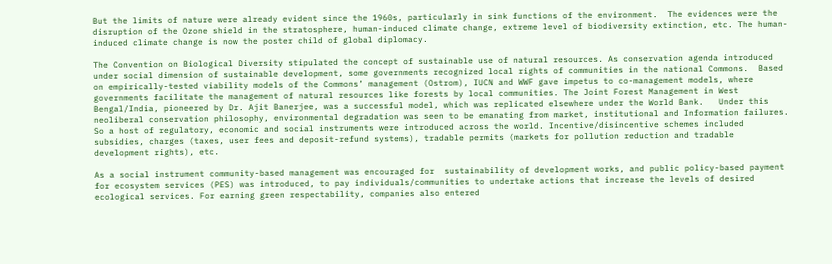But the limits of nature were already evident since the 1960s, particularly in sink functions of the environment.  The evidences were the disruption of the Ozone shield in the stratosphere, human-induced climate change, extreme level of biodiversity extinction, etc. The human-induced climate change is now the poster child of global diplomacy.

The Convention on Biological Diversity stipulated the concept of sustainable use of natural resources. As conservation agenda introduced under social dimension of sustainable development, some governments recognized local rights of communities in the national Commons.  Based on empirically-tested viability models of the Commons’ management (Ostrom), IUCN and WWF gave impetus to co-management models, where governments facilitate the management of natural resources like forests by local communities. The Joint Forest Management in West Bengal/India, pioneered by Dr. Ajit Banerjee, was a successful model, which was replicated elsewhere under the World Bank.   Under this neoliberal conservation philosophy, environmental degradation was seen to be emanating from market, institutional and Information failures.  So a host of regulatory, economic and social instruments were introduced across the world. Incentive/disincentive schemes included subsidies, charges (taxes, user fees and deposit-refund systems), tradable permits (markets for pollution reduction and tradable development rights), etc.

As a social instrument community-based management was encouraged for  sustainability of development works, and public policy-based payment for ecosystem services (PES) was introduced, to pay individuals/communities to undertake actions that increase the levels of desired ecological services. For earning green respectability, companies also entered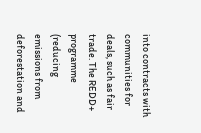into contracts with communities for deals, such as fair trade. The REDD+ programme (reducing emissions from deforestation and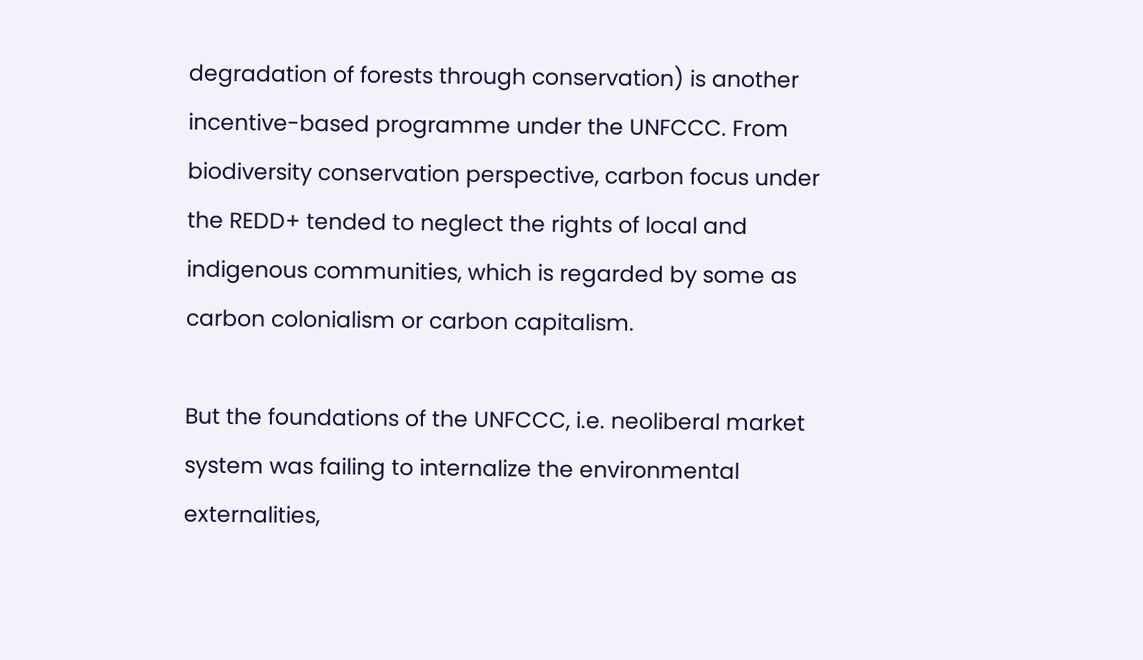degradation of forests through conservation) is another incentive-based programme under the UNFCCC. From biodiversity conservation perspective, carbon focus under the REDD+ tended to neglect the rights of local and indigenous communities, which is regarded by some as carbon colonialism or carbon capitalism.

But the foundations of the UNFCCC, i.e. neoliberal market system was failing to internalize the environmental externalities,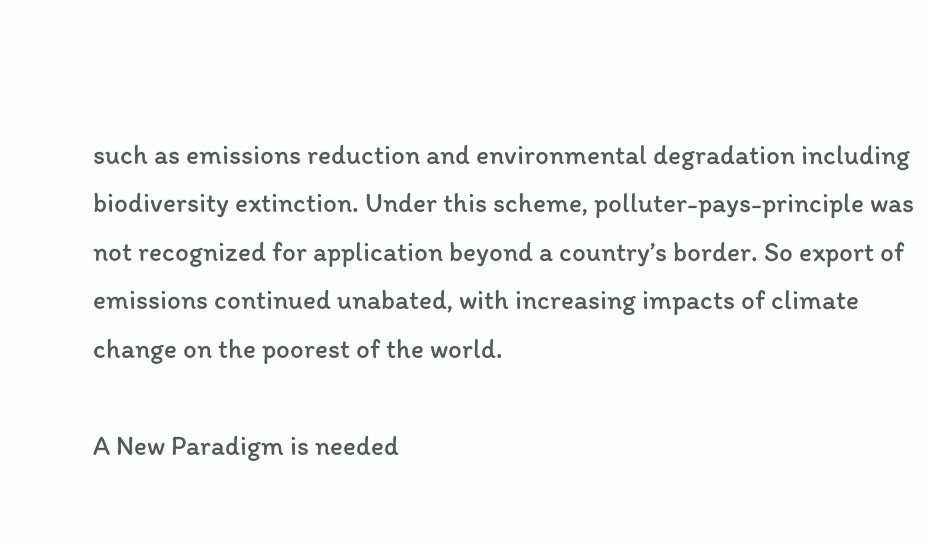such as emissions reduction and environmental degradation including biodiversity extinction. Under this scheme, polluter-pays-principle was not recognized for application beyond a country’s border. So export of emissions continued unabated, with increasing impacts of climate change on the poorest of the world.

A New Paradigm is needed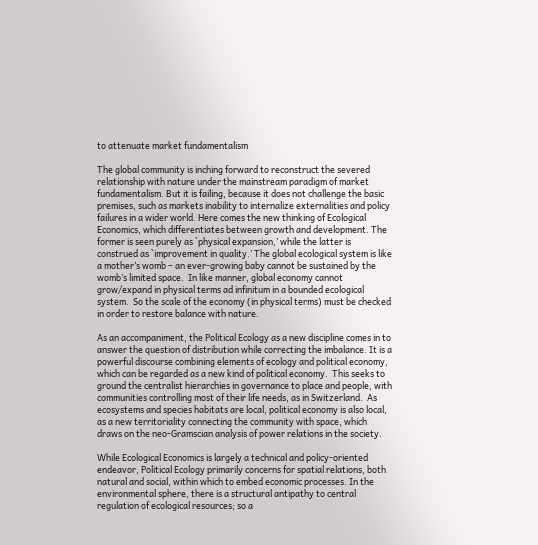to attenuate market fundamentalism

The global community is inching forward to reconstruct the severed relationship with nature under the mainstream paradigm of market fundamentalism. But it is failing, because it does not challenge the basic premises, such as markets inability to internalize externalities and policy failures in a wider world. Here comes the new thinking of Ecological Economics, which differentiates between growth and development. The former is seen purely as `physical expansion,’ while the latter is construed as `improvement in quality.’ The global ecological system is like a mother’s womb – an ever-growing baby cannot be sustained by the womb’s limited space.  In like manner, global economy cannot grow/expand in physical terms ad infinitum in a bounded ecological system.  So the scale of the economy (in physical terms) must be checked in order to restore balance with nature.

As an accompaniment, the Political Ecology as a new discipline comes in to answer the question of distribution while correcting the imbalance. It is a powerful discourse combining elements of ecology and political economy, which can be regarded as a new kind of political economy.  This seeks to ground the centralist hierarchies in governance to place and people, with communities controlling most of their life needs, as in Switzerland.  As ecosystems and species habitats are local, political economy is also local, as a new territoriality connecting the community with space, which draws on the neo-Gramscian analysis of power relations in the society.

While Ecological Economics is largely a technical and policy-oriented endeavor, Political Ecology primarily concerns for spatial relations, both natural and social, within which to embed economic processes. In the environmental sphere, there is a structural antipathy to central regulation of ecological resources; so a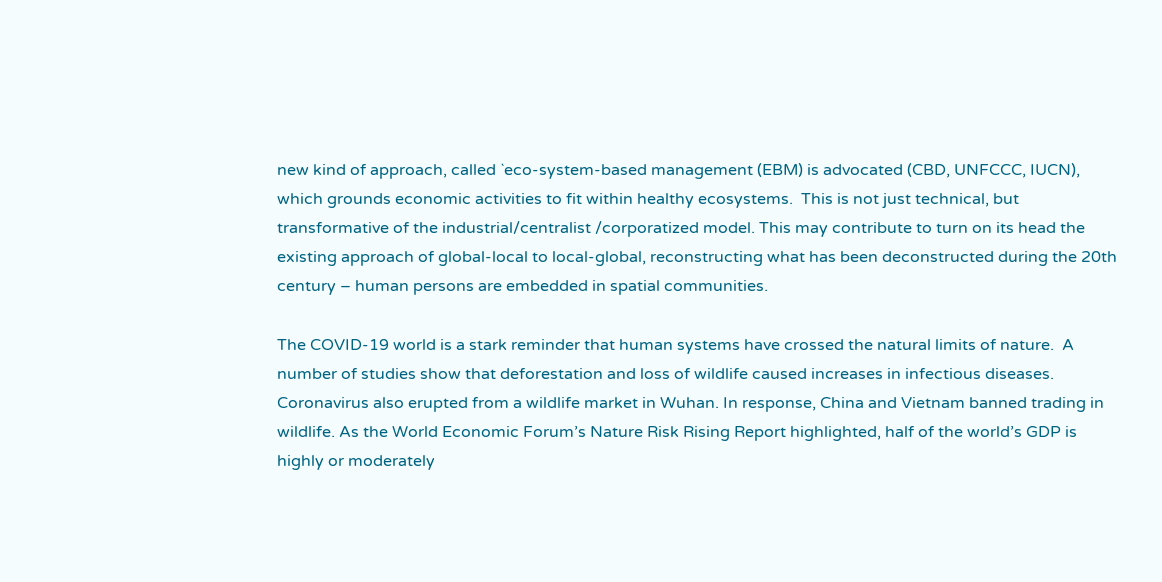new kind of approach, called `eco-system-based management (EBM) is advocated (CBD, UNFCCC, IUCN), which grounds economic activities to fit within healthy ecosystems.  This is not just technical, but transformative of the industrial/centralist /corporatized model. This may contribute to turn on its head the existing approach of global-local to local-global, reconstructing what has been deconstructed during the 20th century – human persons are embedded in spatial communities.

The COVID-19 world is a stark reminder that human systems have crossed the natural limits of nature.  A number of studies show that deforestation and loss of wildlife caused increases in infectious diseases.  Coronavirus also erupted from a wildlife market in Wuhan. In response, China and Vietnam banned trading in wildlife. As the World Economic Forum’s Nature Risk Rising Report highlighted, half of the world’s GDP is highly or moderately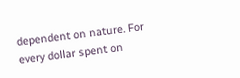dependent on nature. For every dollar spent on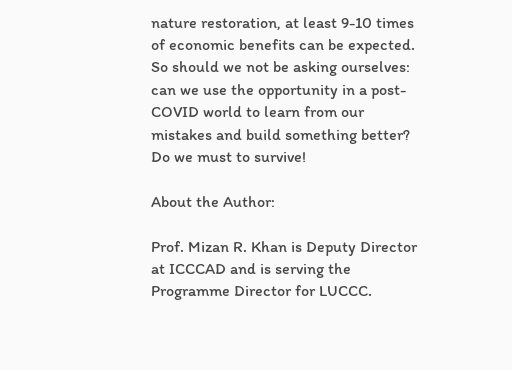nature restoration, at least 9-10 times of economic benefits can be expected. So should we not be asking ourselves: can we use the opportunity in a post-COVID world to learn from our mistakes and build something better? Do we must to survive!

About the Author:

Prof. Mizan R. Khan is Deputy Director at ICCCAD and is serving the Programme Director for LUCCC.